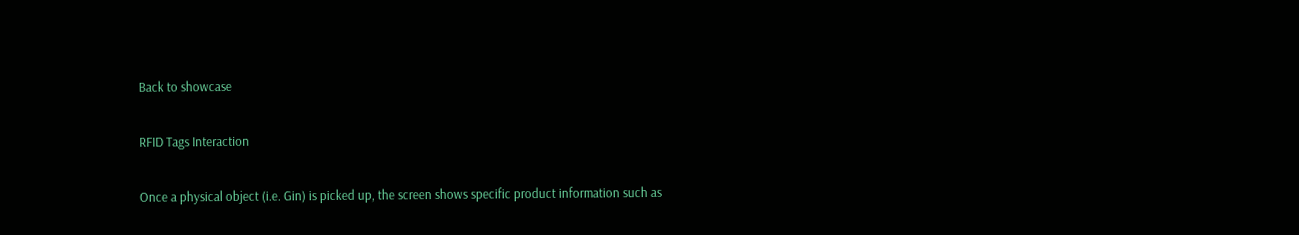Back to showcase

RFID Tags Interaction

Once a physical object (i.e. Gin) is picked up, the screen shows specific product information such as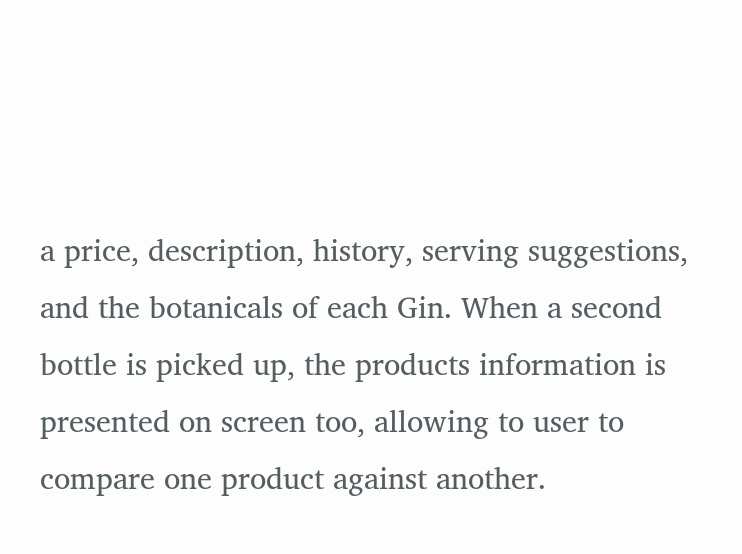a price, description, history, serving suggestions, and the botanicals of each Gin. When a second bottle is picked up, the products information is presented on screen too, allowing to user to compare one product against another.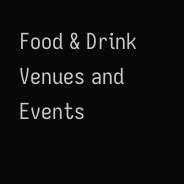Food & Drink
Venues and Events